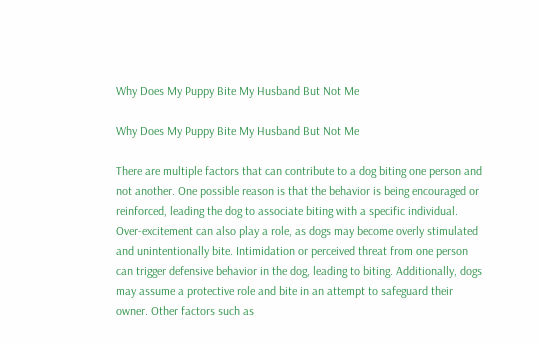Why Does My Puppy Bite My Husband But Not Me

Why Does My Puppy Bite My Husband But Not Me

There are multiple factors that can contribute to a dog biting one person and not another. One possible reason is that the behavior is being encouraged or reinforced, leading the dog to associate biting with a specific individual. Over-excitement can also play a role, as dogs may become overly stimulated and unintentionally bite. Intimidation or perceived threat from one person can trigger defensive behavior in the dog, leading to biting. Additionally, dogs may assume a protective role and bite in an attempt to safeguard their owner. Other factors such as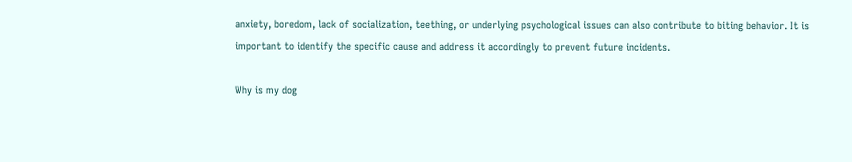anxiety, boredom, lack of socialization, teething, or underlying psychological issues can also contribute to biting behavior. It is important to identify the specific cause and address it accordingly to prevent future incidents.

Why is my dog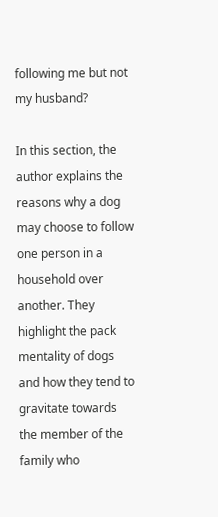following me but not my husband?

In this section, the author explains the reasons why a dog may choose to follow one person in a household over another. They highlight the pack mentality of dogs and how they tend to gravitate towards the member of the family who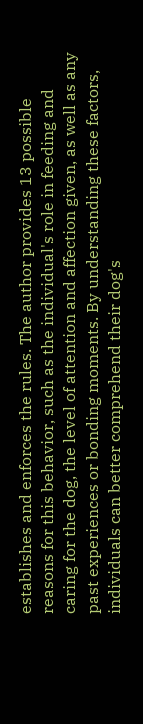establishes and enforces the rules. The author provides 13 possible reasons for this behavior, such as the individual's role in feeding and caring for the dog, the level of attention and affection given, as well as any past experiences or bonding moments. By understanding these factors, individuals can better comprehend their dog's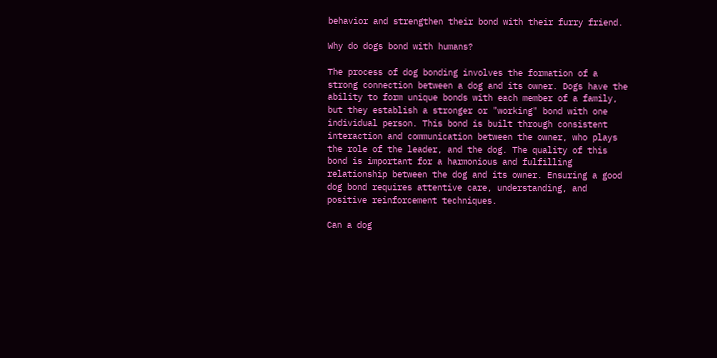behavior and strengthen their bond with their furry friend.

Why do dogs bond with humans?

The process of dog bonding involves the formation of a strong connection between a dog and its owner. Dogs have the ability to form unique bonds with each member of a family, but they establish a stronger or "working" bond with one individual person. This bond is built through consistent interaction and communication between the owner, who plays the role of the leader, and the dog. The quality of this bond is important for a harmonious and fulfilling relationship between the dog and its owner. Ensuring a good dog bond requires attentive care, understanding, and positive reinforcement techniques.

Can a dog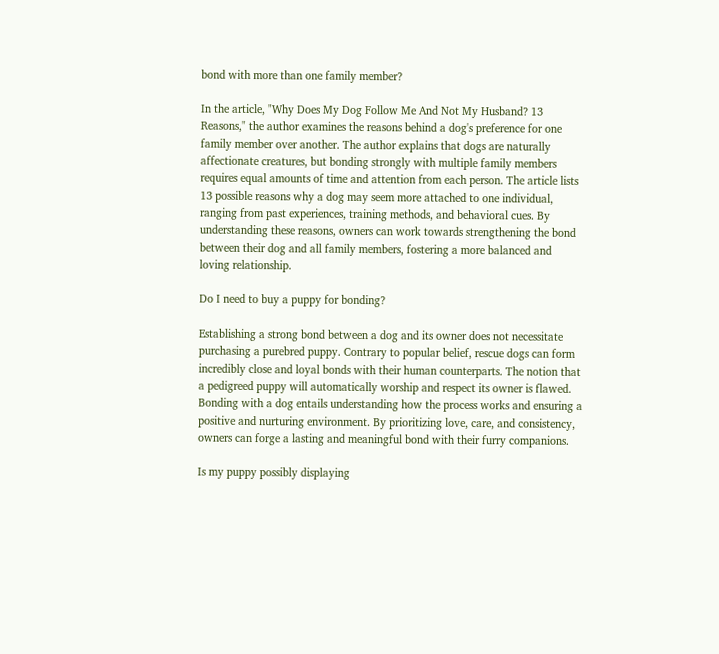bond with more than one family member?

In the article, "Why Does My Dog Follow Me And Not My Husband? 13 Reasons," the author examines the reasons behind a dog's preference for one family member over another. The author explains that dogs are naturally affectionate creatures, but bonding strongly with multiple family members requires equal amounts of time and attention from each person. The article lists 13 possible reasons why a dog may seem more attached to one individual, ranging from past experiences, training methods, and behavioral cues. By understanding these reasons, owners can work towards strengthening the bond between their dog and all family members, fostering a more balanced and loving relationship.

Do I need to buy a puppy for bonding?

Establishing a strong bond between a dog and its owner does not necessitate purchasing a purebred puppy. Contrary to popular belief, rescue dogs can form incredibly close and loyal bonds with their human counterparts. The notion that a pedigreed puppy will automatically worship and respect its owner is flawed. Bonding with a dog entails understanding how the process works and ensuring a positive and nurturing environment. By prioritizing love, care, and consistency, owners can forge a lasting and meaningful bond with their furry companions.

Is my puppy possibly displaying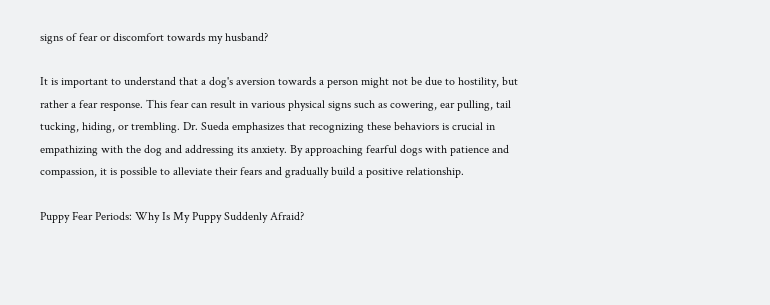signs of fear or discomfort towards my husband?

It is important to understand that a dog's aversion towards a person might not be due to hostility, but rather a fear response. This fear can result in various physical signs such as cowering, ear pulling, tail tucking, hiding, or trembling. Dr. Sueda emphasizes that recognizing these behaviors is crucial in empathizing with the dog and addressing its anxiety. By approaching fearful dogs with patience and compassion, it is possible to alleviate their fears and gradually build a positive relationship.

Puppy Fear Periods: Why Is My Puppy Suddenly Afraid?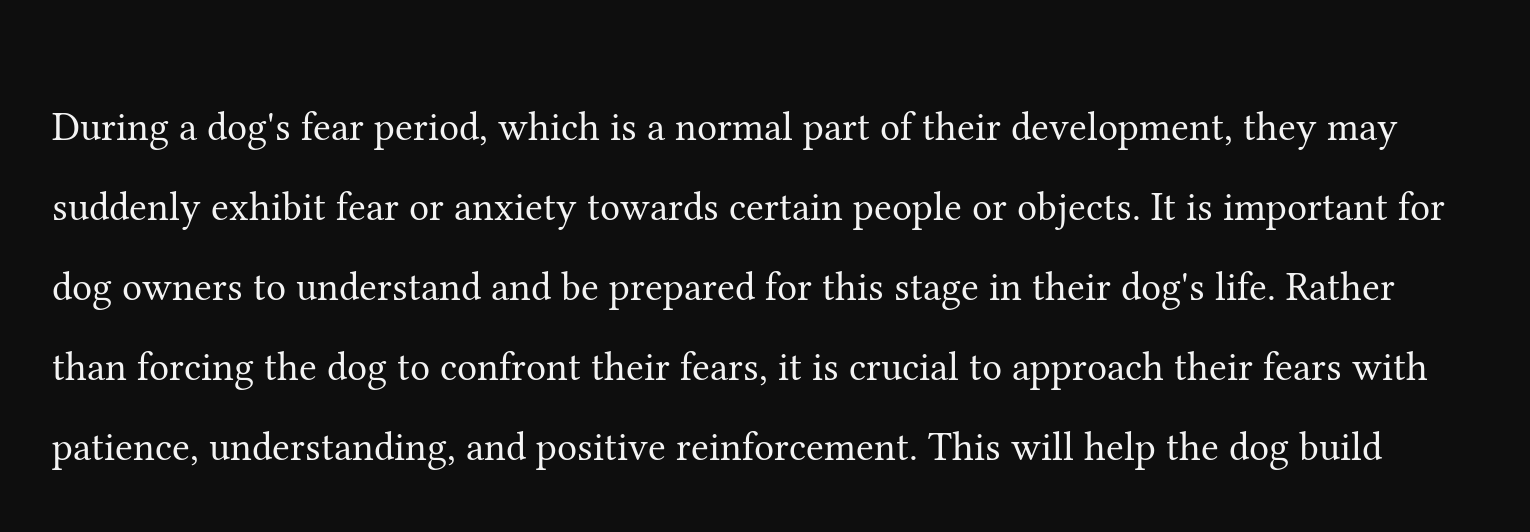During a dog's fear period, which is a normal part of their development, they may suddenly exhibit fear or anxiety towards certain people or objects. It is important for dog owners to understand and be prepared for this stage in their dog's life. Rather than forcing the dog to confront their fears, it is crucial to approach their fears with patience, understanding, and positive reinforcement. This will help the dog build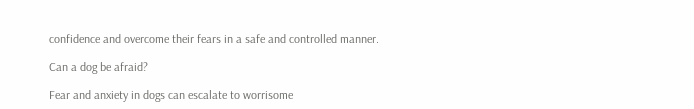confidence and overcome their fears in a safe and controlled manner.

Can a dog be afraid?

Fear and anxiety in dogs can escalate to worrisome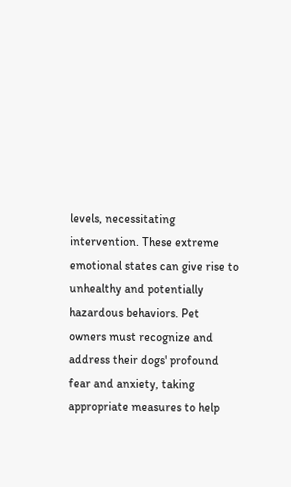levels, necessitating intervention. These extreme emotional states can give rise to unhealthy and potentially hazardous behaviors. Pet owners must recognize and address their dogs' profound fear and anxiety, taking appropriate measures to help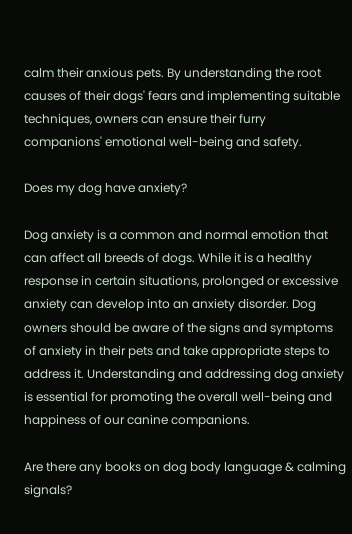calm their anxious pets. By understanding the root causes of their dogs' fears and implementing suitable techniques, owners can ensure their furry companions' emotional well-being and safety.

Does my dog have anxiety?

Dog anxiety is a common and normal emotion that can affect all breeds of dogs. While it is a healthy response in certain situations, prolonged or excessive anxiety can develop into an anxiety disorder. Dog owners should be aware of the signs and symptoms of anxiety in their pets and take appropriate steps to address it. Understanding and addressing dog anxiety is essential for promoting the overall well-being and happiness of our canine companions.

Are there any books on dog body language & calming signals?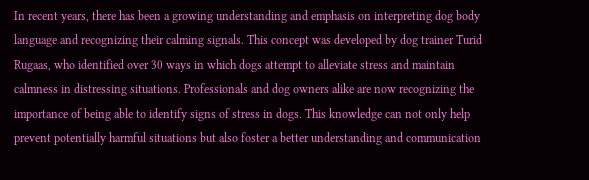In recent years, there has been a growing understanding and emphasis on interpreting dog body language and recognizing their calming signals. This concept was developed by dog trainer Turid Rugaas, who identified over 30 ways in which dogs attempt to alleviate stress and maintain calmness in distressing situations. Professionals and dog owners alike are now recognizing the importance of being able to identify signs of stress in dogs. This knowledge can not only help prevent potentially harmful situations but also foster a better understanding and communication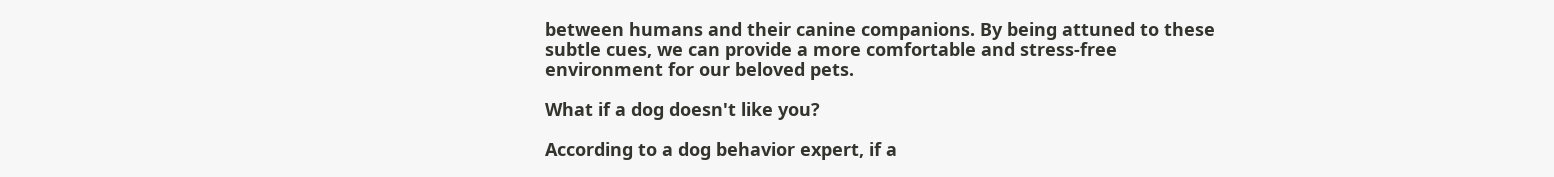between humans and their canine companions. By being attuned to these subtle cues, we can provide a more comfortable and stress-free environment for our beloved pets.

What if a dog doesn't like you?

According to a dog behavior expert, if a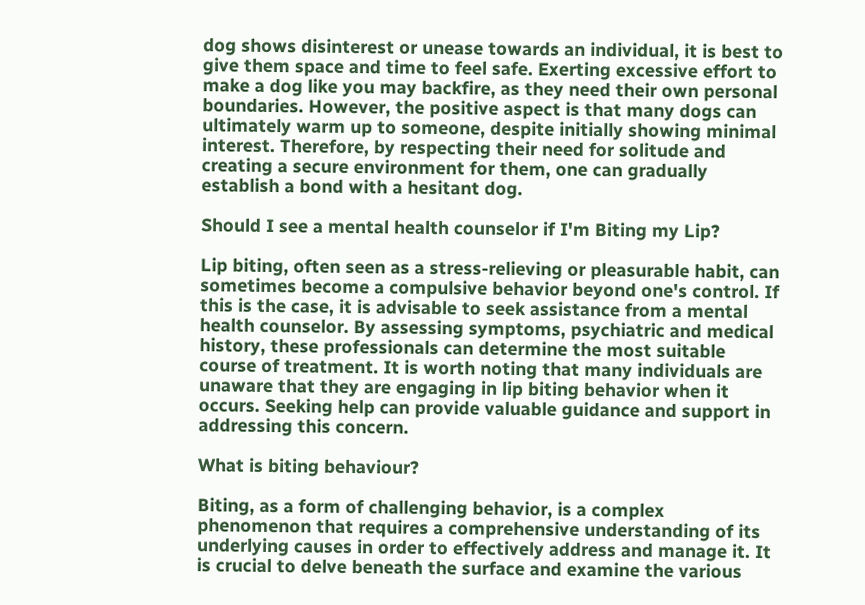dog shows disinterest or unease towards an individual, it is best to give them space and time to feel safe. Exerting excessive effort to make a dog like you may backfire, as they need their own personal boundaries. However, the positive aspect is that many dogs can ultimately warm up to someone, despite initially showing minimal interest. Therefore, by respecting their need for solitude and creating a secure environment for them, one can gradually establish a bond with a hesitant dog.

Should I see a mental health counselor if I'm Biting my Lip?

Lip biting, often seen as a stress-relieving or pleasurable habit, can sometimes become a compulsive behavior beyond one's control. If this is the case, it is advisable to seek assistance from a mental health counselor. By assessing symptoms, psychiatric and medical history, these professionals can determine the most suitable course of treatment. It is worth noting that many individuals are unaware that they are engaging in lip biting behavior when it occurs. Seeking help can provide valuable guidance and support in addressing this concern.

What is biting behaviour?

Biting, as a form of challenging behavior, is a complex phenomenon that requires a comprehensive understanding of its underlying causes in order to effectively address and manage it. It is crucial to delve beneath the surface and examine the various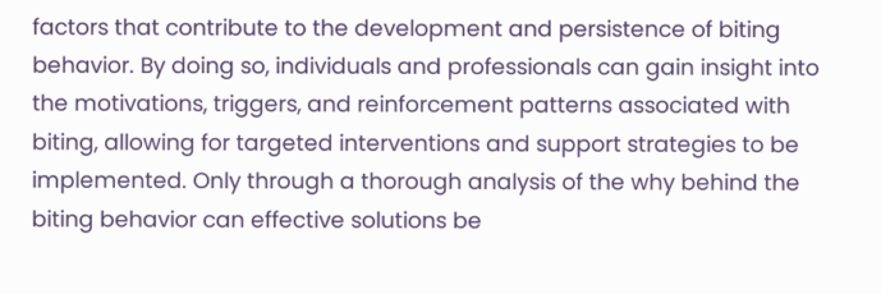factors that contribute to the development and persistence of biting behavior. By doing so, individuals and professionals can gain insight into the motivations, triggers, and reinforcement patterns associated with biting, allowing for targeted interventions and support strategies to be implemented. Only through a thorough analysis of the why behind the biting behavior can effective solutions be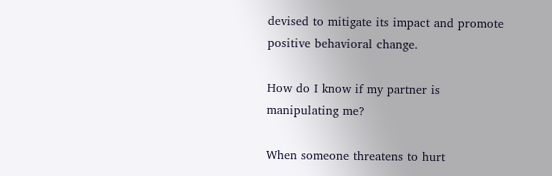devised to mitigate its impact and promote positive behavioral change.

How do I know if my partner is manipulating me?

When someone threatens to hurt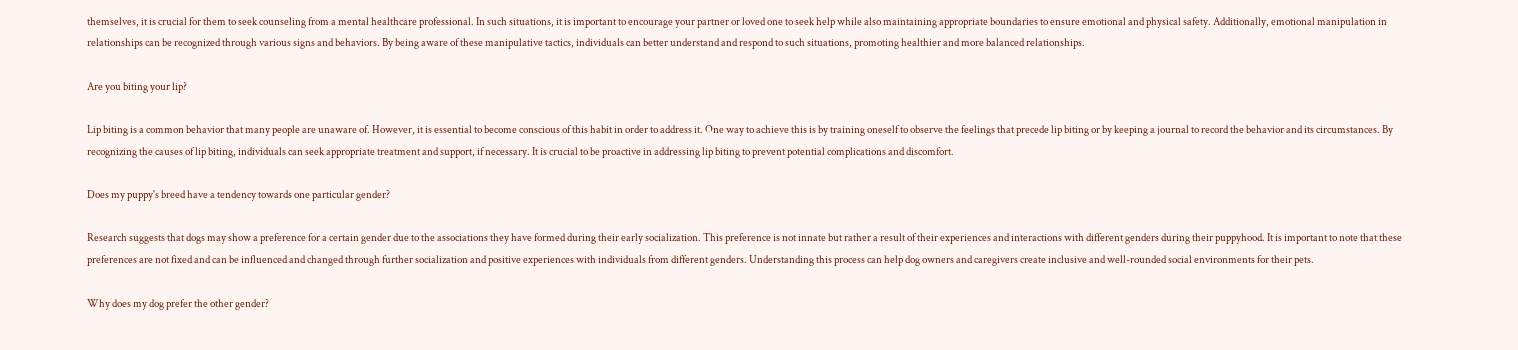themselves, it is crucial for them to seek counseling from a mental healthcare professional. In such situations, it is important to encourage your partner or loved one to seek help while also maintaining appropriate boundaries to ensure emotional and physical safety. Additionally, emotional manipulation in relationships can be recognized through various signs and behaviors. By being aware of these manipulative tactics, individuals can better understand and respond to such situations, promoting healthier and more balanced relationships.

Are you biting your lip?

Lip biting is a common behavior that many people are unaware of. However, it is essential to become conscious of this habit in order to address it. One way to achieve this is by training oneself to observe the feelings that precede lip biting or by keeping a journal to record the behavior and its circumstances. By recognizing the causes of lip biting, individuals can seek appropriate treatment and support, if necessary. It is crucial to be proactive in addressing lip biting to prevent potential complications and discomfort.

Does my puppy's breed have a tendency towards one particular gender?

Research suggests that dogs may show a preference for a certain gender due to the associations they have formed during their early socialization. This preference is not innate but rather a result of their experiences and interactions with different genders during their puppyhood. It is important to note that these preferences are not fixed and can be influenced and changed through further socialization and positive experiences with individuals from different genders. Understanding this process can help dog owners and caregivers create inclusive and well-rounded social environments for their pets.

Why does my dog prefer the other gender?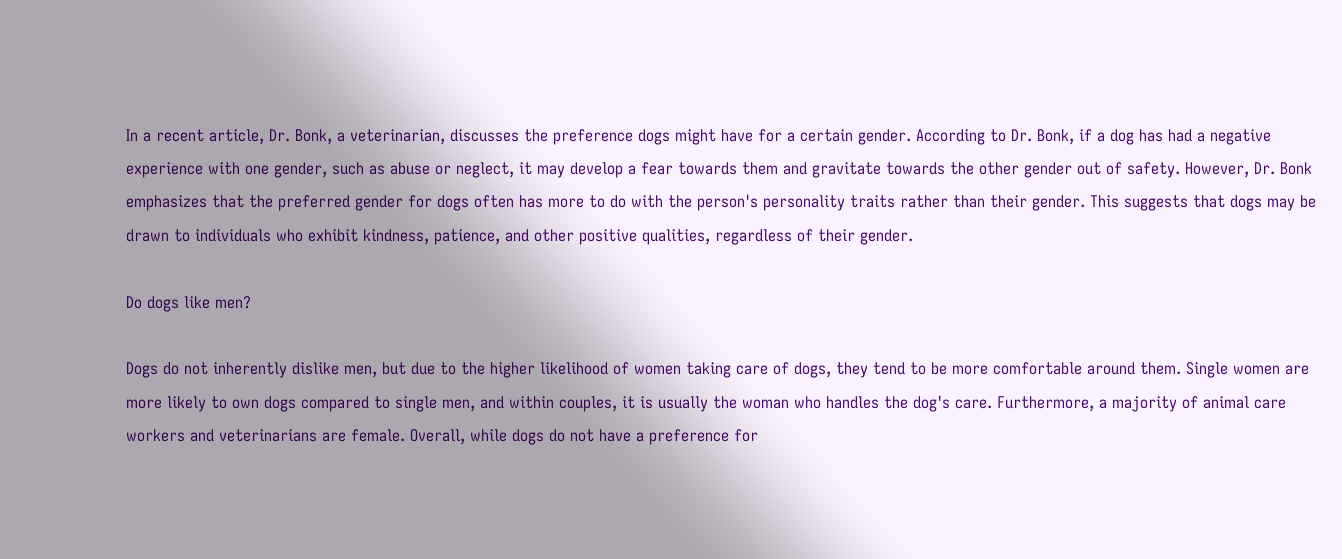In a recent article, Dr. Bonk, a veterinarian, discusses the preference dogs might have for a certain gender. According to Dr. Bonk, if a dog has had a negative experience with one gender, such as abuse or neglect, it may develop a fear towards them and gravitate towards the other gender out of safety. However, Dr. Bonk emphasizes that the preferred gender for dogs often has more to do with the person's personality traits rather than their gender. This suggests that dogs may be drawn to individuals who exhibit kindness, patience, and other positive qualities, regardless of their gender.

Do dogs like men?

Dogs do not inherently dislike men, but due to the higher likelihood of women taking care of dogs, they tend to be more comfortable around them. Single women are more likely to own dogs compared to single men, and within couples, it is usually the woman who handles the dog's care. Furthermore, a majority of animal care workers and veterinarians are female. Overall, while dogs do not have a preference for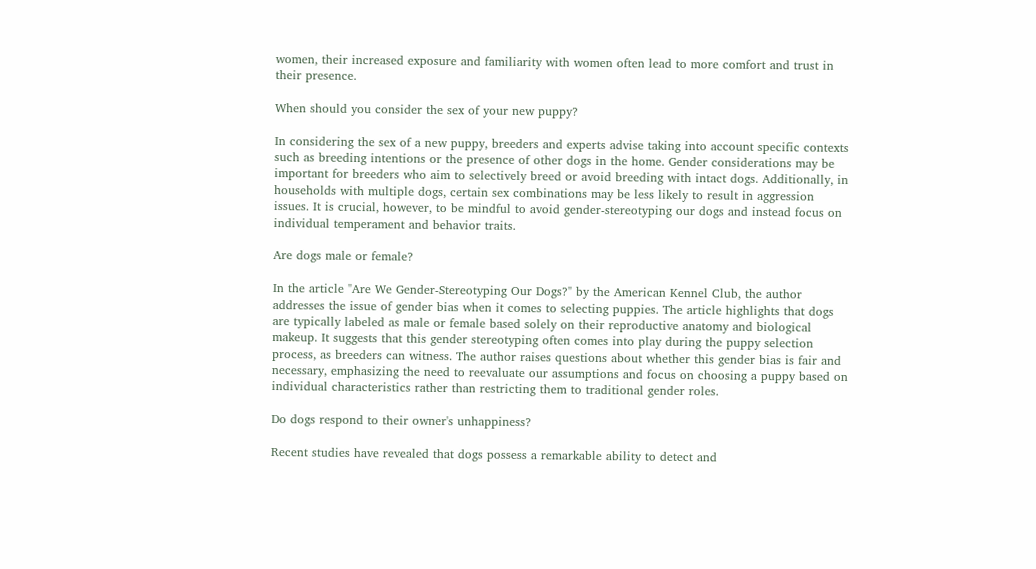women, their increased exposure and familiarity with women often lead to more comfort and trust in their presence.

When should you consider the sex of your new puppy?

In considering the sex of a new puppy, breeders and experts advise taking into account specific contexts such as breeding intentions or the presence of other dogs in the home. Gender considerations may be important for breeders who aim to selectively breed or avoid breeding with intact dogs. Additionally, in households with multiple dogs, certain sex combinations may be less likely to result in aggression issues. It is crucial, however, to be mindful to avoid gender-stereotyping our dogs and instead focus on individual temperament and behavior traits.

Are dogs male or female?

In the article "Are We Gender-Stereotyping Our Dogs?" by the American Kennel Club, the author addresses the issue of gender bias when it comes to selecting puppies. The article highlights that dogs are typically labeled as male or female based solely on their reproductive anatomy and biological makeup. It suggests that this gender stereotyping often comes into play during the puppy selection process, as breeders can witness. The author raises questions about whether this gender bias is fair and necessary, emphasizing the need to reevaluate our assumptions and focus on choosing a puppy based on individual characteristics rather than restricting them to traditional gender roles.

Do dogs respond to their owner's unhappiness?

Recent studies have revealed that dogs possess a remarkable ability to detect and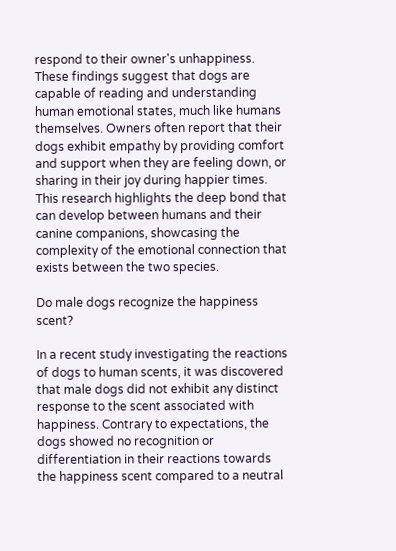respond to their owner's unhappiness. These findings suggest that dogs are capable of reading and understanding human emotional states, much like humans themselves. Owners often report that their dogs exhibit empathy by providing comfort and support when they are feeling down, or sharing in their joy during happier times. This research highlights the deep bond that can develop between humans and their canine companions, showcasing the complexity of the emotional connection that exists between the two species.

Do male dogs recognize the happiness scent?

In a recent study investigating the reactions of dogs to human scents, it was discovered that male dogs did not exhibit any distinct response to the scent associated with happiness. Contrary to expectations, the dogs showed no recognition or differentiation in their reactions towards the happiness scent compared to a neutral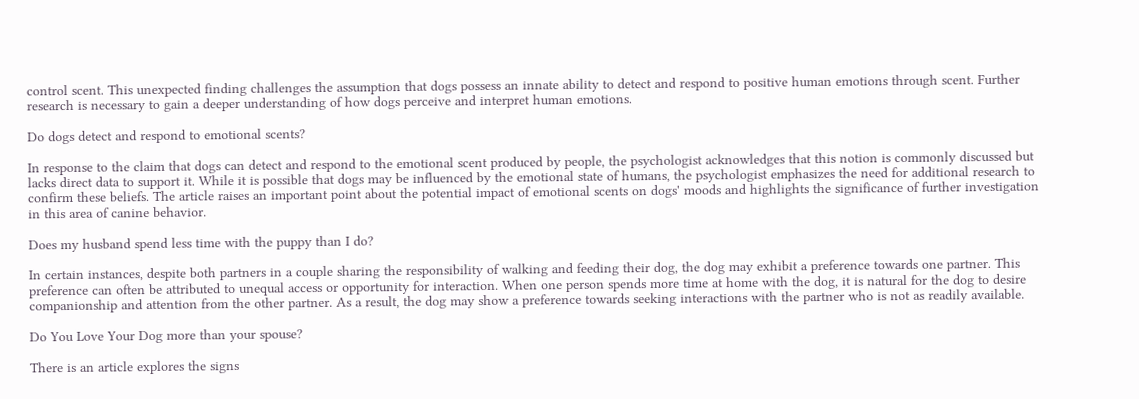control scent. This unexpected finding challenges the assumption that dogs possess an innate ability to detect and respond to positive human emotions through scent. Further research is necessary to gain a deeper understanding of how dogs perceive and interpret human emotions.

Do dogs detect and respond to emotional scents?

In response to the claim that dogs can detect and respond to the emotional scent produced by people, the psychologist acknowledges that this notion is commonly discussed but lacks direct data to support it. While it is possible that dogs may be influenced by the emotional state of humans, the psychologist emphasizes the need for additional research to confirm these beliefs. The article raises an important point about the potential impact of emotional scents on dogs' moods and highlights the significance of further investigation in this area of canine behavior.

Does my husband spend less time with the puppy than I do?

In certain instances, despite both partners in a couple sharing the responsibility of walking and feeding their dog, the dog may exhibit a preference towards one partner. This preference can often be attributed to unequal access or opportunity for interaction. When one person spends more time at home with the dog, it is natural for the dog to desire companionship and attention from the other partner. As a result, the dog may show a preference towards seeking interactions with the partner who is not as readily available.

Do You Love Your Dog more than your spouse?

There is an article explores the signs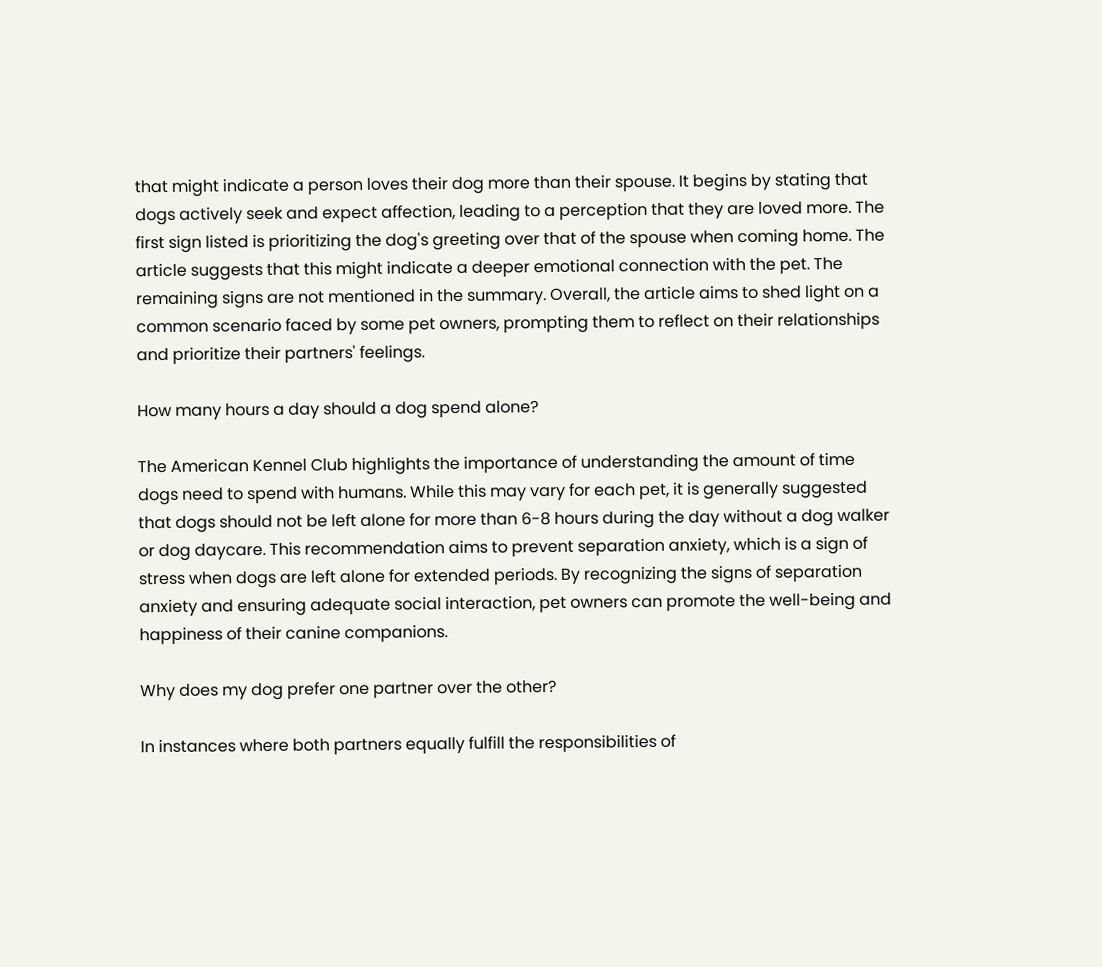that might indicate a person loves their dog more than their spouse. It begins by stating that dogs actively seek and expect affection, leading to a perception that they are loved more. The first sign listed is prioritizing the dog's greeting over that of the spouse when coming home. The article suggests that this might indicate a deeper emotional connection with the pet. The remaining signs are not mentioned in the summary. Overall, the article aims to shed light on a common scenario faced by some pet owners, prompting them to reflect on their relationships and prioritize their partners' feelings.

How many hours a day should a dog spend alone?

The American Kennel Club highlights the importance of understanding the amount of time dogs need to spend with humans. While this may vary for each pet, it is generally suggested that dogs should not be left alone for more than 6-8 hours during the day without a dog walker or dog daycare. This recommendation aims to prevent separation anxiety, which is a sign of stress when dogs are left alone for extended periods. By recognizing the signs of separation anxiety and ensuring adequate social interaction, pet owners can promote the well-being and happiness of their canine companions.

Why does my dog prefer one partner over the other?

In instances where both partners equally fulfill the responsibilities of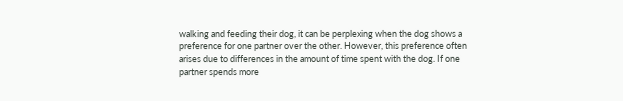walking and feeding their dog, it can be perplexing when the dog shows a preference for one partner over the other. However, this preference often arises due to differences in the amount of time spent with the dog. If one partner spends more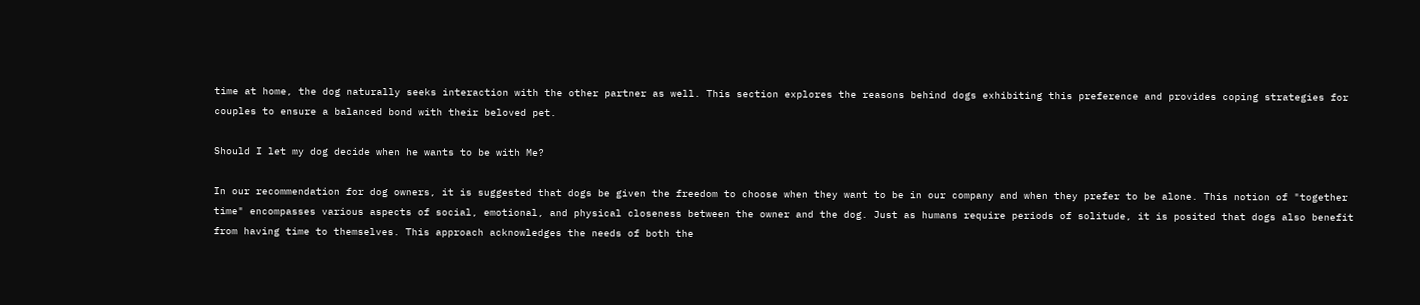time at home, the dog naturally seeks interaction with the other partner as well. This section explores the reasons behind dogs exhibiting this preference and provides coping strategies for couples to ensure a balanced bond with their beloved pet.

Should I let my dog decide when he wants to be with Me?

In our recommendation for dog owners, it is suggested that dogs be given the freedom to choose when they want to be in our company and when they prefer to be alone. This notion of "together time" encompasses various aspects of social, emotional, and physical closeness between the owner and the dog. Just as humans require periods of solitude, it is posited that dogs also benefit from having time to themselves. This approach acknowledges the needs of both the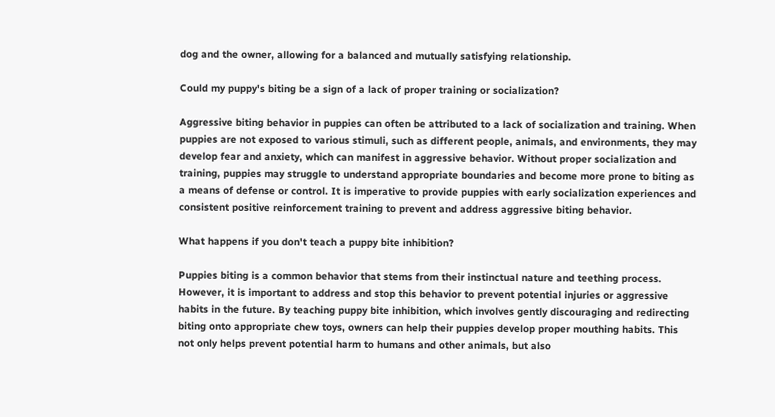dog and the owner, allowing for a balanced and mutually satisfying relationship.

Could my puppy's biting be a sign of a lack of proper training or socialization?

Aggressive biting behavior in puppies can often be attributed to a lack of socialization and training. When puppies are not exposed to various stimuli, such as different people, animals, and environments, they may develop fear and anxiety, which can manifest in aggressive behavior. Without proper socialization and training, puppies may struggle to understand appropriate boundaries and become more prone to biting as a means of defense or control. It is imperative to provide puppies with early socialization experiences and consistent positive reinforcement training to prevent and address aggressive biting behavior.

What happens if you don't teach a puppy bite inhibition?

Puppies biting is a common behavior that stems from their instinctual nature and teething process. However, it is important to address and stop this behavior to prevent potential injuries or aggressive habits in the future. By teaching puppy bite inhibition, which involves gently discouraging and redirecting biting onto appropriate chew toys, owners can help their puppies develop proper mouthing habits. This not only helps prevent potential harm to humans and other animals, but also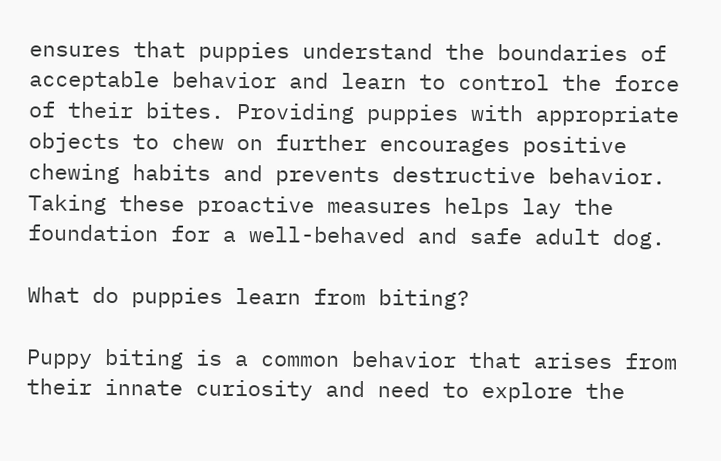ensures that puppies understand the boundaries of acceptable behavior and learn to control the force of their bites. Providing puppies with appropriate objects to chew on further encourages positive chewing habits and prevents destructive behavior. Taking these proactive measures helps lay the foundation for a well-behaved and safe adult dog.

What do puppies learn from biting?

Puppy biting is a common behavior that arises from their innate curiosity and need to explore the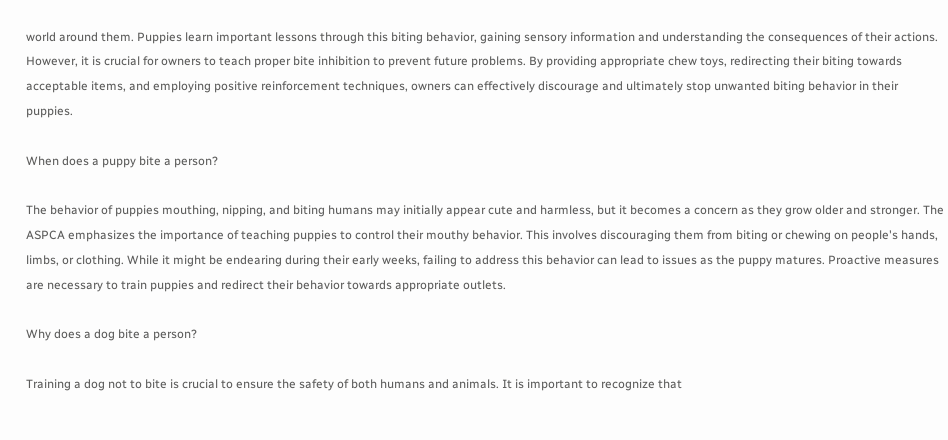world around them. Puppies learn important lessons through this biting behavior, gaining sensory information and understanding the consequences of their actions. However, it is crucial for owners to teach proper bite inhibition to prevent future problems. By providing appropriate chew toys, redirecting their biting towards acceptable items, and employing positive reinforcement techniques, owners can effectively discourage and ultimately stop unwanted biting behavior in their puppies.

When does a puppy bite a person?

The behavior of puppies mouthing, nipping, and biting humans may initially appear cute and harmless, but it becomes a concern as they grow older and stronger. The ASPCA emphasizes the importance of teaching puppies to control their mouthy behavior. This involves discouraging them from biting or chewing on people's hands, limbs, or clothing. While it might be endearing during their early weeks, failing to address this behavior can lead to issues as the puppy matures. Proactive measures are necessary to train puppies and redirect their behavior towards appropriate outlets.

Why does a dog bite a person?

Training a dog not to bite is crucial to ensure the safety of both humans and animals. It is important to recognize that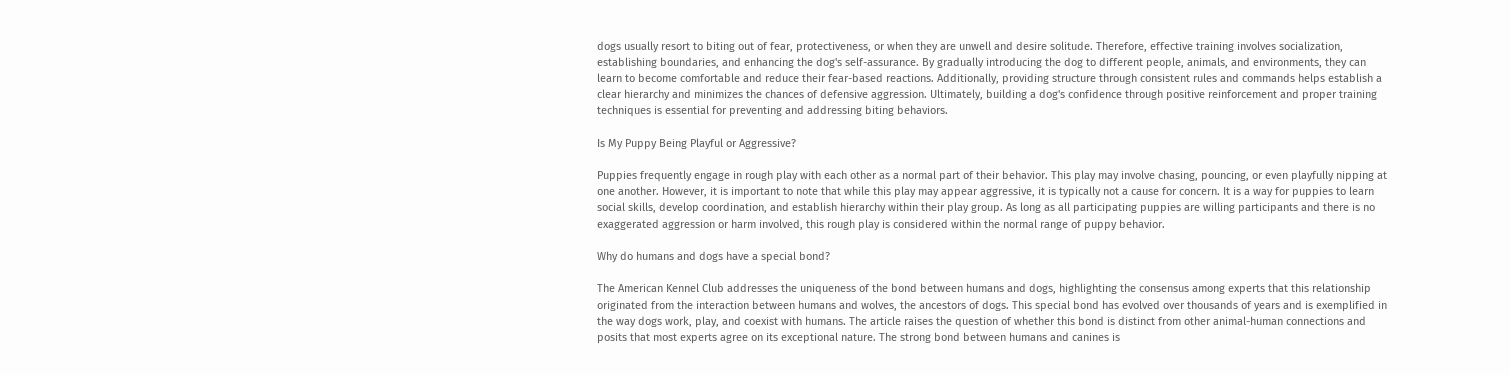dogs usually resort to biting out of fear, protectiveness, or when they are unwell and desire solitude. Therefore, effective training involves socialization, establishing boundaries, and enhancing the dog's self-assurance. By gradually introducing the dog to different people, animals, and environments, they can learn to become comfortable and reduce their fear-based reactions. Additionally, providing structure through consistent rules and commands helps establish a clear hierarchy and minimizes the chances of defensive aggression. Ultimately, building a dog's confidence through positive reinforcement and proper training techniques is essential for preventing and addressing biting behaviors.

Is My Puppy Being Playful or Aggressive?

Puppies frequently engage in rough play with each other as a normal part of their behavior. This play may involve chasing, pouncing, or even playfully nipping at one another. However, it is important to note that while this play may appear aggressive, it is typically not a cause for concern. It is a way for puppies to learn social skills, develop coordination, and establish hierarchy within their play group. As long as all participating puppies are willing participants and there is no exaggerated aggression or harm involved, this rough play is considered within the normal range of puppy behavior.

Why do humans and dogs have a special bond?

The American Kennel Club addresses the uniqueness of the bond between humans and dogs, highlighting the consensus among experts that this relationship originated from the interaction between humans and wolves, the ancestors of dogs. This special bond has evolved over thousands of years and is exemplified in the way dogs work, play, and coexist with humans. The article raises the question of whether this bond is distinct from other animal-human connections and posits that most experts agree on its exceptional nature. The strong bond between humans and canines is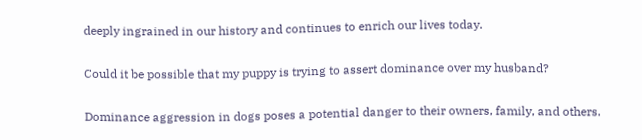deeply ingrained in our history and continues to enrich our lives today.

Could it be possible that my puppy is trying to assert dominance over my husband?

Dominance aggression in dogs poses a potential danger to their owners, family, and others.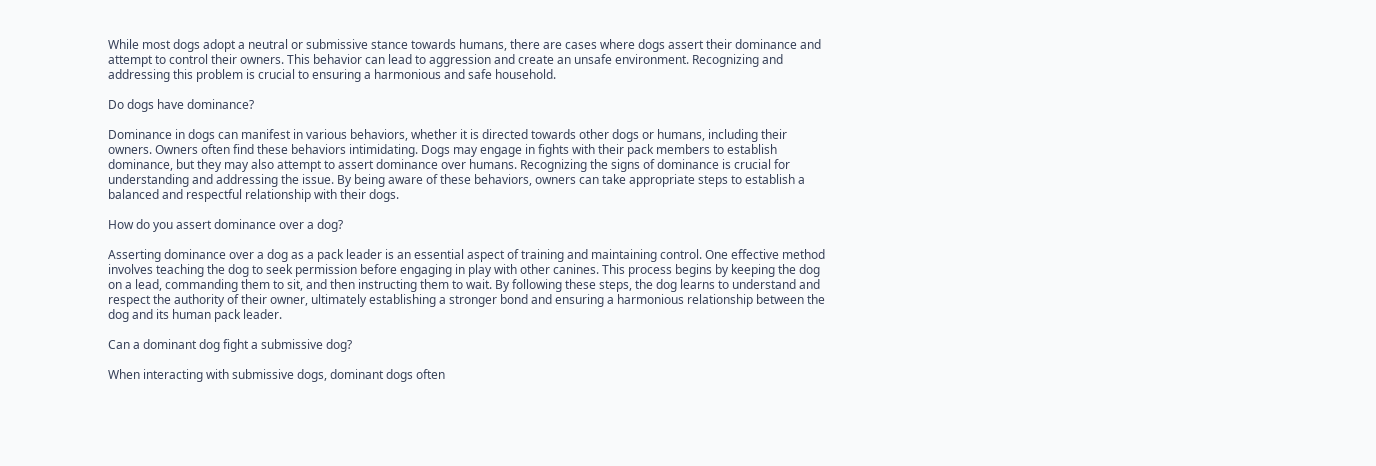While most dogs adopt a neutral or submissive stance towards humans, there are cases where dogs assert their dominance and attempt to control their owners. This behavior can lead to aggression and create an unsafe environment. Recognizing and addressing this problem is crucial to ensuring a harmonious and safe household.

Do dogs have dominance?

Dominance in dogs can manifest in various behaviors, whether it is directed towards other dogs or humans, including their owners. Owners often find these behaviors intimidating. Dogs may engage in fights with their pack members to establish dominance, but they may also attempt to assert dominance over humans. Recognizing the signs of dominance is crucial for understanding and addressing the issue. By being aware of these behaviors, owners can take appropriate steps to establish a balanced and respectful relationship with their dogs.

How do you assert dominance over a dog?

Asserting dominance over a dog as a pack leader is an essential aspect of training and maintaining control. One effective method involves teaching the dog to seek permission before engaging in play with other canines. This process begins by keeping the dog on a lead, commanding them to sit, and then instructing them to wait. By following these steps, the dog learns to understand and respect the authority of their owner, ultimately establishing a stronger bond and ensuring a harmonious relationship between the dog and its human pack leader.

Can a dominant dog fight a submissive dog?

When interacting with submissive dogs, dominant dogs often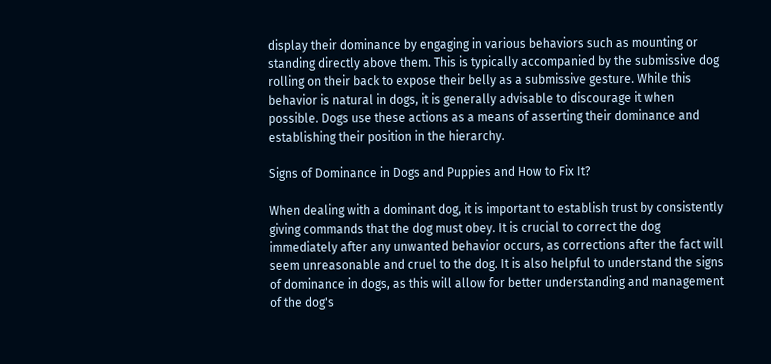display their dominance by engaging in various behaviors such as mounting or standing directly above them. This is typically accompanied by the submissive dog rolling on their back to expose their belly as a submissive gesture. While this behavior is natural in dogs, it is generally advisable to discourage it when possible. Dogs use these actions as a means of asserting their dominance and establishing their position in the hierarchy.

Signs of Dominance in Dogs and Puppies and How to Fix It?

When dealing with a dominant dog, it is important to establish trust by consistently giving commands that the dog must obey. It is crucial to correct the dog immediately after any unwanted behavior occurs, as corrections after the fact will seem unreasonable and cruel to the dog. It is also helpful to understand the signs of dominance in dogs, as this will allow for better understanding and management of the dog's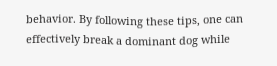behavior. By following these tips, one can effectively break a dominant dog while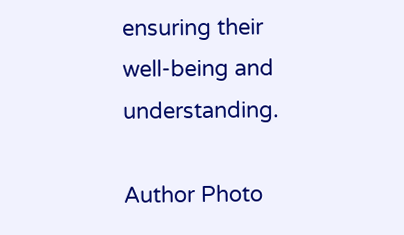ensuring their well-being and understanding.

Author Photo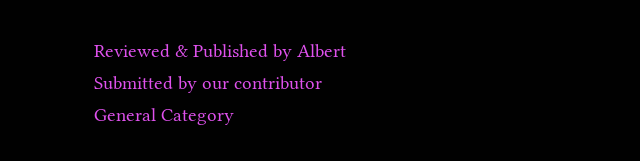Reviewed & Published by Albert
Submitted by our contributor
General Category